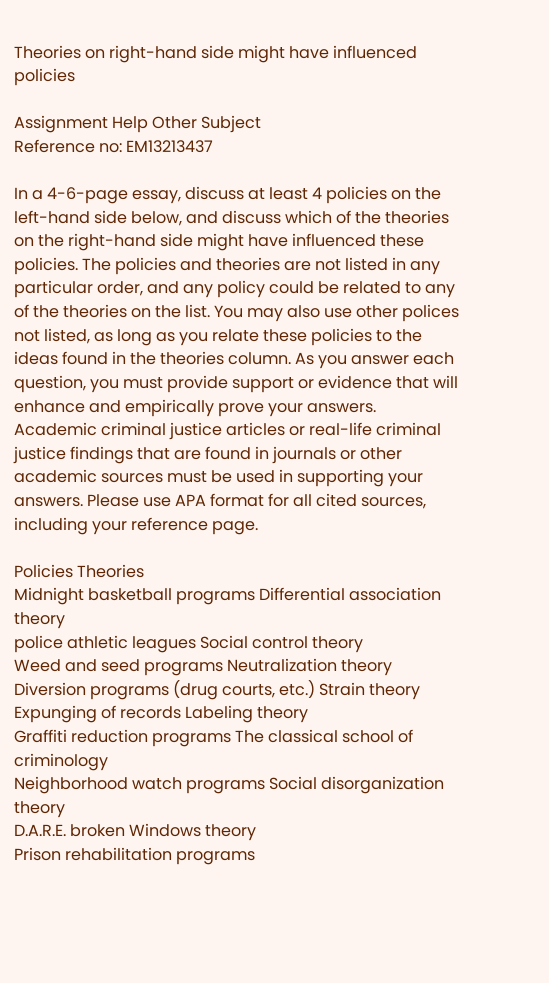Theories on right-hand side might have influenced policies

Assignment Help Other Subject
Reference no: EM13213437

In a 4-6-page essay, discuss at least 4 policies on the left-hand side below, and discuss which of the theories on the right-hand side might have influenced these policies. The policies and theories are not listed in any particular order, and any policy could be related to any of the theories on the list. You may also use other polices not listed, as long as you relate these policies to the ideas found in the theories column. As you answer each question, you must provide support or evidence that will enhance and empirically prove your answers. Academic criminal justice articles or real-life criminal justice findings that are found in journals or other academic sources must be used in supporting your answers. Please use APA format for all cited sources, including your reference page.

Policies Theories
Midnight basketball programs Differential association theory
police athletic leagues Social control theory
Weed and seed programs Neutralization theory
Diversion programs (drug courts, etc.) Strain theory
Expunging of records Labeling theory
Graffiti reduction programs The classical school of criminology
Neighborhood watch programs Social disorganization theory
D.A.R.E. broken Windows theory
Prison rehabilitation programs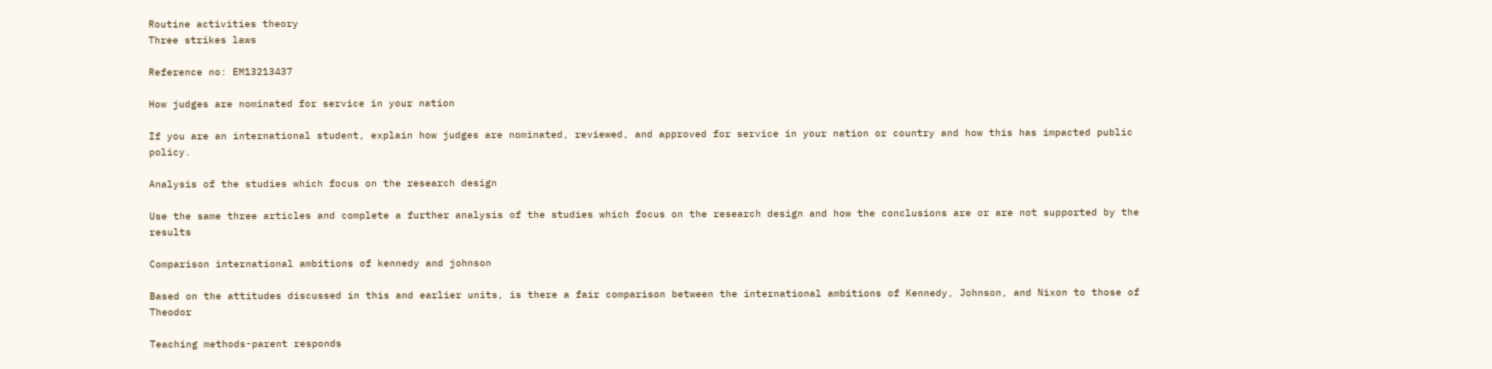Routine activities theory
Three strikes laws

Reference no: EM13213437

How judges are nominated for service in your nation

If you are an international student, explain how judges are nominated, reviewed, and approved for service in your nation or country and how this has impacted public policy.

Analysis of the studies which focus on the research design

Use the same three articles and complete a further analysis of the studies which focus on the research design and how the conclusions are or are not supported by the results

Comparison international ambitions of kennedy and johnson

Based on the attitudes discussed in this and earlier units, is there a fair comparison between the international ambitions of Kennedy, Johnson, and Nixon to those of Theodor

Teaching methods-parent responds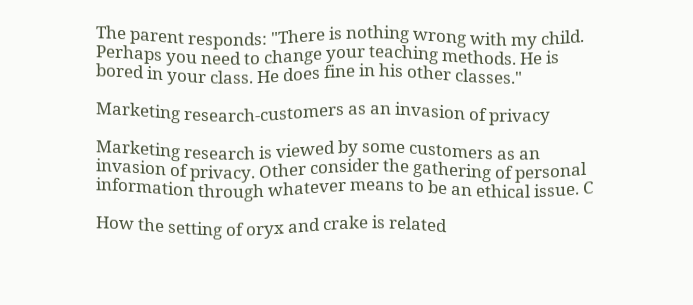The parent responds: "There is nothing wrong with my child. Perhaps you need to change your teaching methods. He is bored in your class. He does fine in his other classes."

Marketing research-customers as an invasion of privacy

Marketing research is viewed by some customers as an invasion of privacy. Other consider the gathering of personal information through whatever means to be an ethical issue. C

How the setting of oryx and crake is related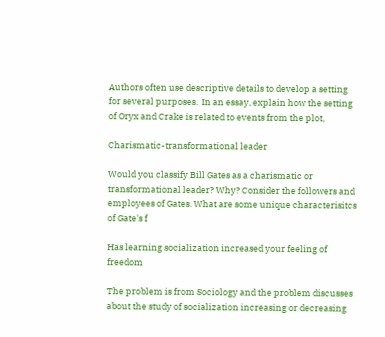Authors often use descriptive details to develop a setting for several purposes.  In an essay, explain how the setting of Oryx and Crake is related to events from the plot,

Charismatic-transformational leader

Would you classify Bill Gates as a charismatic or transformational leader? Why? Consider the followers and employees of Gates. What are some unique characterisitcs of Gate's f

Has learning socialization increased your feeling of freedom

The problem is from Sociology and the problem discusses about the study of socialization increasing or decreasing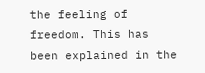the feeling of freedom. This has been explained in the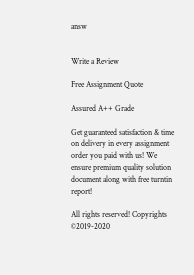answ


Write a Review

Free Assignment Quote

Assured A++ Grade

Get guaranteed satisfaction & time on delivery in every assignment order you paid with us! We ensure premium quality solution document along with free turntin report!

All rights reserved! Copyrights ©2019-2020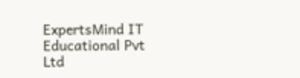ExpertsMind IT Educational Pvt Ltd